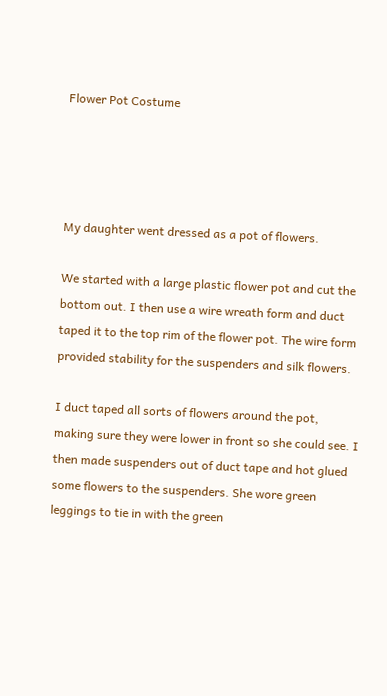Flower Pot Costume




My daughter went dressed as a pot of flowers.

We started with a large plastic flower pot and cut the bottom out. I then use a wire wreath form and duct taped it to the top rim of the flower pot. The wire form provided stability for the suspenders and silk flowers.

I duct taped all sorts of flowers around the pot, making sure they were lower in front so she could see. I then made suspenders out of duct tape and hot glued some flowers to the suspenders. She wore green leggings to tie in with the green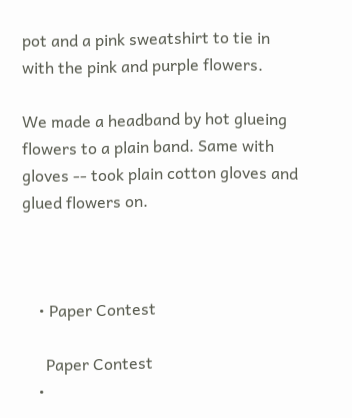pot and a pink sweatshirt to tie in with the pink and purple flowers.

We made a headband by hot glueing flowers to a plain band. Same with gloves -- took plain cotton gloves and glued flowers on.



    • Paper Contest

      Paper Contest
    •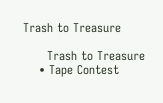Trash to Treasure

      Trash to Treasure
    • Tape Contest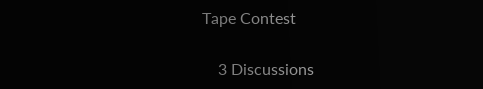Tape Contest

    3 Discussions